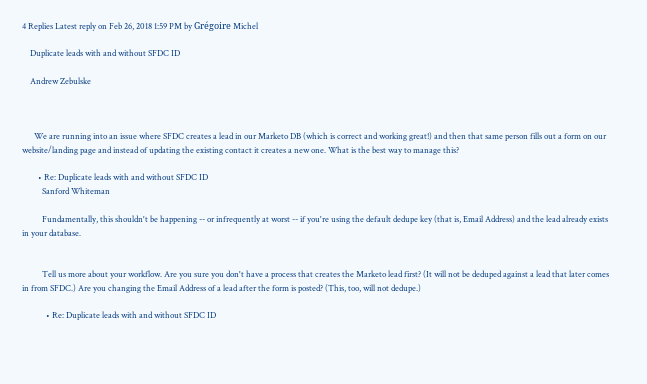4 Replies Latest reply on Feb 26, 2018 1:59 PM by Grégoire Michel

    Duplicate leads with and without SFDC ID

    Andrew Zebulske



      We are running into an issue where SFDC creates a lead in our Marketo DB (which is correct and working great!) and then that same person fills out a form on our website/landing page and instead of updating the existing contact it creates a new one. What is the best way to manage this?

        • Re: Duplicate leads with and without SFDC ID
          Sanford Whiteman

          Fundamentally, this shouldn't be happening -- or infrequently at worst -- if you're using the default dedupe key (that is, Email Address) and the lead already exists in your database.


          Tell us more about your workflow. Are you sure you don't have a process that creates the Marketo lead first? (It will not be deduped against a lead that later comes in from SFDC.) Are you changing the Email Address of a lead after the form is posted? (This, too, will not dedupe.)

            • Re: Duplicate leads with and without SFDC ID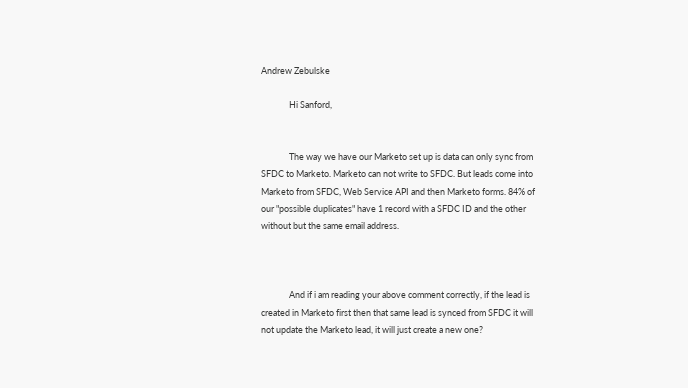Andrew Zebulske

              Hi Sanford,


              The way we have our Marketo set up is data can only sync from SFDC to Marketo. Marketo can not write to SFDC. But leads come into Marketo from SFDC, Web Service API and then Marketo forms. 84% of our "possible duplicates" have 1 record with a SFDC ID and the other without but the same email address.



              And if i am reading your above comment correctly, if the lead is created in Marketo first then that same lead is synced from SFDC it will not update the Marketo lead, it will just create a new one?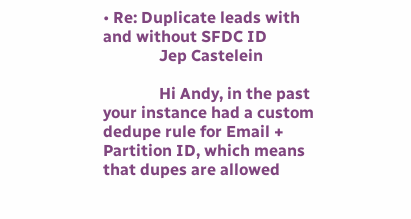• Re: Duplicate leads with and without SFDC ID
              Jep Castelein

              Hi Andy, in the past your instance had a custom dedupe rule for Email + Partition ID, which means that dupes are allowed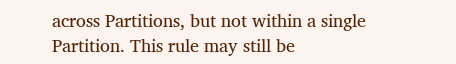across Partitions, but not within a single Partition. This rule may still be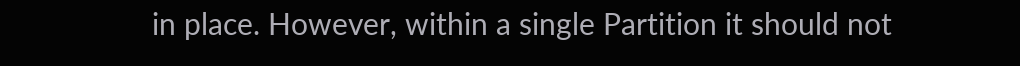in place. However, within a single Partition it should not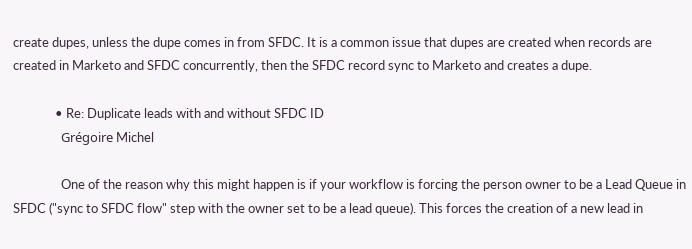create dupes, unless the dupe comes in from SFDC. It is a common issue that dupes are created when records are created in Marketo and SFDC concurrently, then the SFDC record sync to Marketo and creates a dupe.

              • Re: Duplicate leads with and without SFDC ID
                Grégoire Michel

                One of the reason why this might happen is if your workflow is forcing the person owner to be a Lead Queue in SFDC ("sync to SFDC flow" step with the owner set to be a lead queue). This forces the creation of a new lead in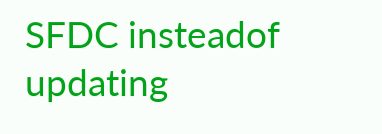SFDC insteadof updating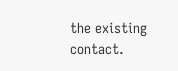the existing contact.